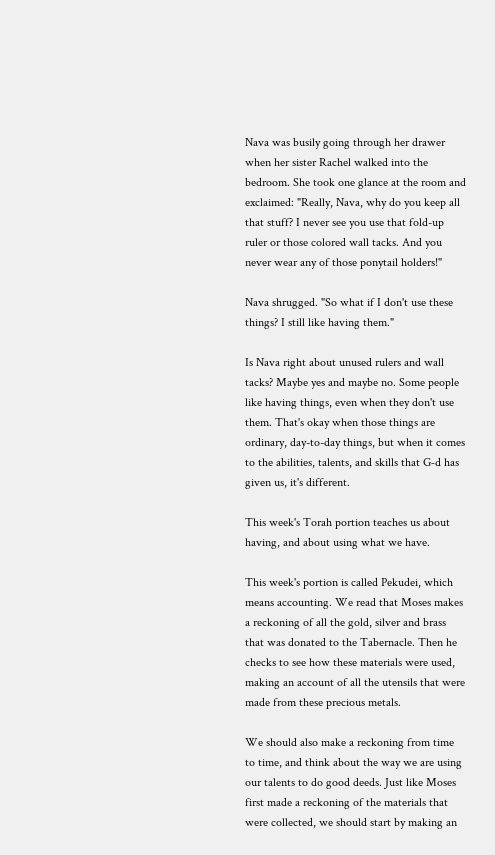Nava was busily going through her drawer when her sister Rachel walked into the bedroom. She took one glance at the room and exclaimed: "Really, Nava, why do you keep all that stuff? I never see you use that fold-up ruler or those colored wall tacks. And you never wear any of those ponytail holders!"

Nava shrugged. "So what if I don't use these things? I still like having them."

Is Nava right about unused rulers and wall tacks? Maybe yes and maybe no. Some people like having things, even when they don't use them. That's okay when those things are ordinary, day-to-day things, but when it comes to the abilities, talents, and skills that G‑d has given us, it's different.

This week's Torah portion teaches us about having, and about using what we have.

This week's portion is called Pekudei, which means accounting. We read that Moses makes a reckoning of all the gold, silver and brass that was donated to the Tabernacle. Then he checks to see how these materials were used, making an account of all the utensils that were made from these precious metals.

We should also make a reckoning from time to time, and think about the way we are using our talents to do good deeds. Just like Moses first made a reckoning of the materials that were collected, we should start by making an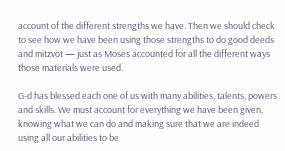account of the different strengths we have. Then we should check to see how we have been using those strengths to do good deeds and mitzvot — just as Moses accounted for all the different ways those materials were used.

G‑d has blessed each one of us with many abilities, talents, powers and skills. We must account for everything we have been given, knowing what we can do and making sure that we are indeed using all our abilities to be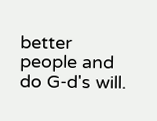better people and do G‑d's will.